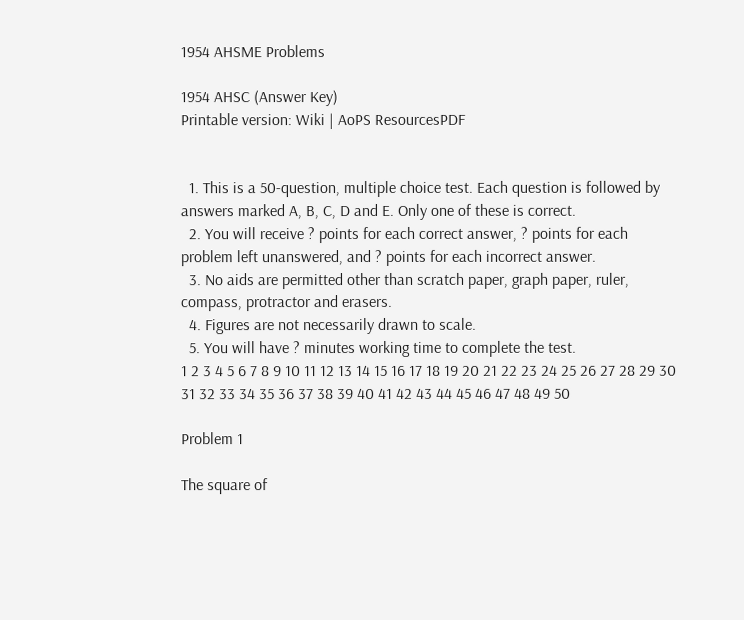1954 AHSME Problems

1954 AHSC (Answer Key)
Printable version: Wiki | AoPS ResourcesPDF


  1. This is a 50-question, multiple choice test. Each question is followed by answers marked A, B, C, D and E. Only one of these is correct.
  2. You will receive ? points for each correct answer, ? points for each problem left unanswered, and ? points for each incorrect answer.
  3. No aids are permitted other than scratch paper, graph paper, ruler, compass, protractor and erasers.
  4. Figures are not necessarily drawn to scale.
  5. You will have ? minutes working time to complete the test.
1 2 3 4 5 6 7 8 9 10 11 12 13 14 15 16 17 18 19 20 21 22 23 24 25 26 27 28 29 30 31 32 33 34 35 36 37 38 39 40 41 42 43 44 45 46 47 48 49 50

Problem 1

The square of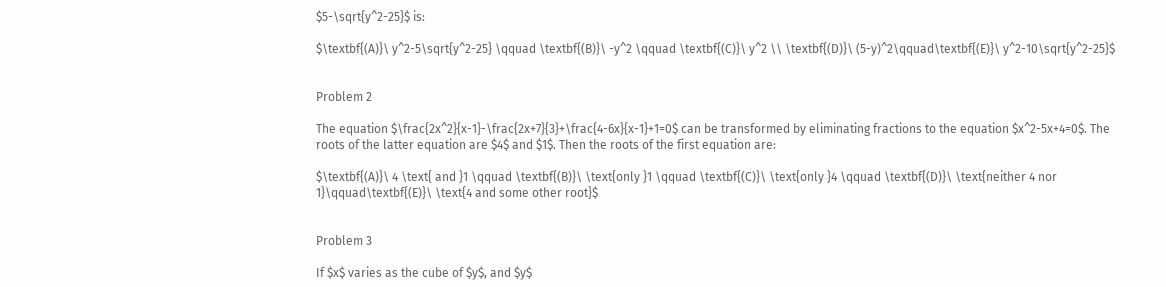$5-\sqrt{y^2-25}$ is:

$\textbf{(A)}\ y^2-5\sqrt{y^2-25} \qquad \textbf{(B)}\ -y^2 \qquad \textbf{(C)}\ y^2 \\ \textbf{(D)}\ (5-y)^2\qquad\textbf{(E)}\ y^2-10\sqrt{y^2-25}$


Problem 2

The equation $\frac{2x^2}{x-1}-\frac{2x+7}{3}+\frac{4-6x}{x-1}+1=0$ can be transformed by eliminating fractions to the equation $x^2-5x+4=0$. The roots of the latter equation are $4$ and $1$. Then the roots of the first equation are:

$\textbf{(A)}\ 4 \text{ and }1 \qquad \textbf{(B)}\ \text{only }1 \qquad \textbf{(C)}\ \text{only }4 \qquad \textbf{(D)}\ \text{neither 4 nor 1}\qquad\textbf{(E)}\ \text{4 and some other root}$


Problem 3

If $x$ varies as the cube of $y$, and $y$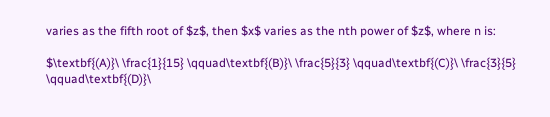varies as the fifth root of $z$, then $x$ varies as the nth power of $z$, where n is:

$\textbf{(A)}\ \frac{1}{15} \qquad\textbf{(B)}\ \frac{5}{3} \qquad\textbf{(C)}\ \frac{3}{5} \qquad\textbf{(D)}\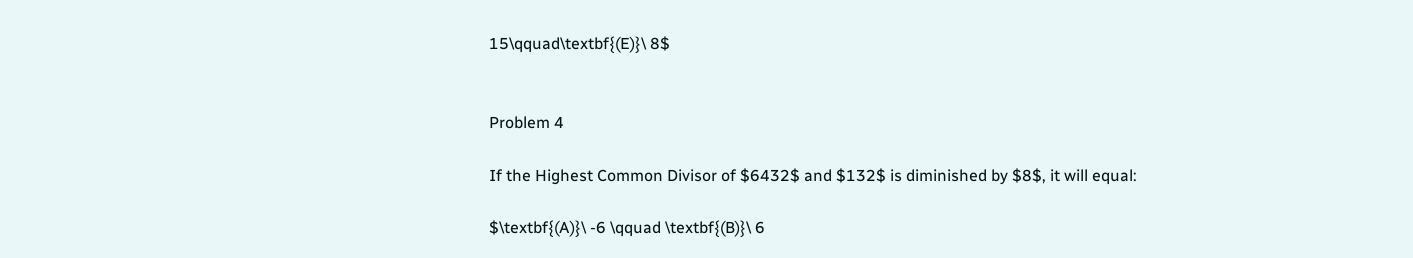15\qquad\textbf{(E)}\ 8$


Problem 4

If the Highest Common Divisor of $6432$ and $132$ is diminished by $8$, it will equal:

$\textbf{(A)}\ -6 \qquad \textbf{(B)}\ 6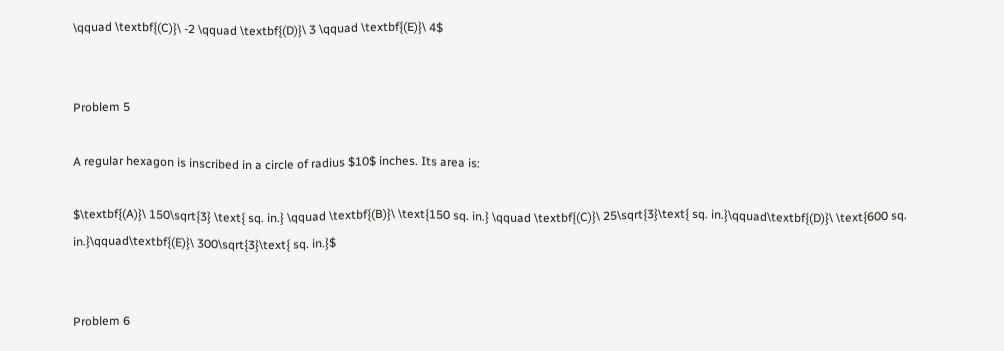\qquad \textbf{(C)}\ -2 \qquad \textbf{(D)}\ 3 \qquad \textbf{(E)}\ 4$


Problem 5

A regular hexagon is inscribed in a circle of radius $10$ inches. Its area is:

$\textbf{(A)}\ 150\sqrt{3} \text{ sq. in.} \qquad \textbf{(B)}\ \text{150 sq. in.} \qquad \textbf{(C)}\ 25\sqrt{3}\text{ sq. in.}\qquad\textbf{(D)}\ \text{600 sq. in.}\qquad\textbf{(E)}\ 300\sqrt{3}\text{ sq. in.}$


Problem 6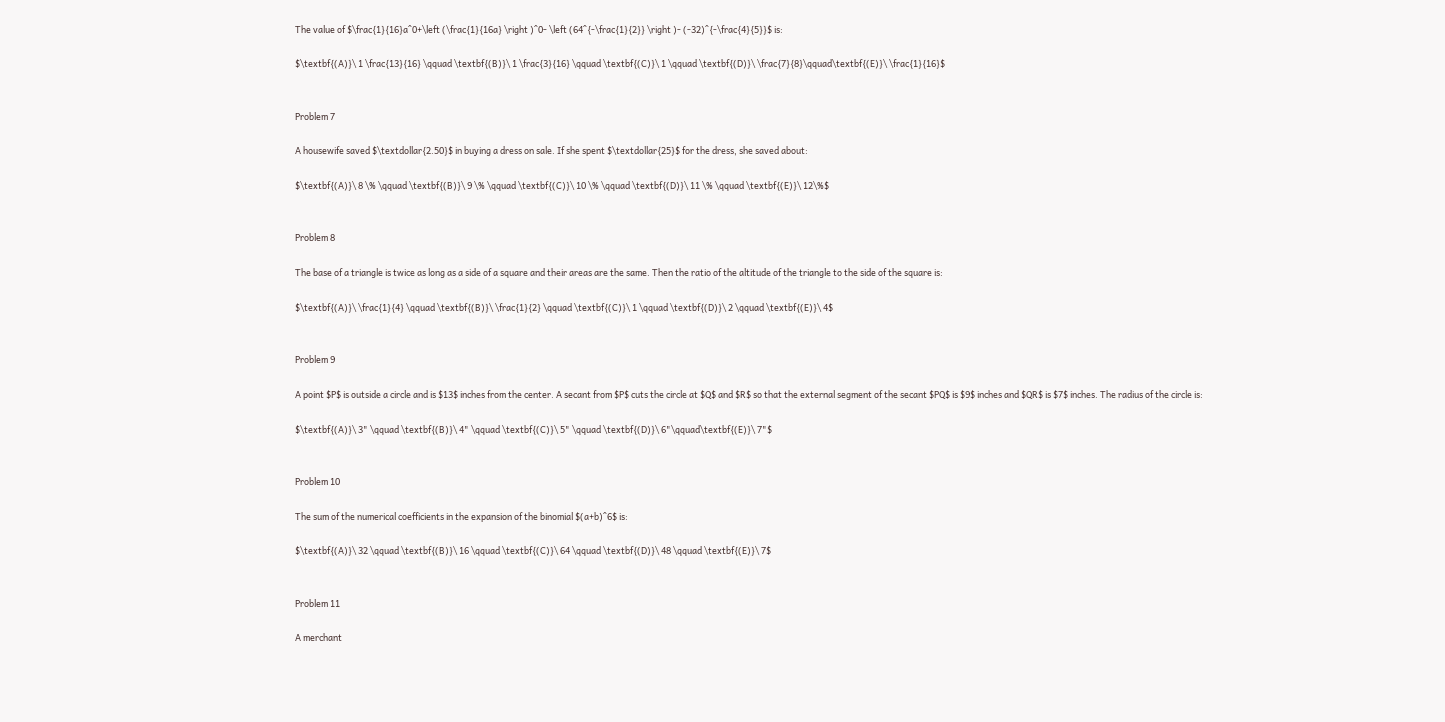The value of $\frac{1}{16}a^0+\left (\frac{1}{16a} \right )^0- \left (64^{-\frac{1}{2}} \right )- (-32)^{-\frac{4}{5}}$ is:

$\textbf{(A)}\ 1 \frac{13}{16} \qquad \textbf{(B)}\ 1 \frac{3}{16} \qquad \textbf{(C)}\ 1 \qquad \textbf{(D)}\ \frac{7}{8}\qquad\textbf{(E)}\ \frac{1}{16}$


Problem 7

A housewife saved $\textdollar{2.50}$ in buying a dress on sale. If she spent $\textdollar{25}$ for the dress, she saved about:

$\textbf{(A)}\ 8 \% \qquad \textbf{(B)}\ 9 \% \qquad \textbf{(C)}\ 10 \% \qquad \textbf{(D)}\ 11 \% \qquad \textbf{(E)}\ 12\%$


Problem 8

The base of a triangle is twice as long as a side of a square and their areas are the same. Then the ratio of the altitude of the triangle to the side of the square is:

$\textbf{(A)}\ \frac{1}{4} \qquad \textbf{(B)}\ \frac{1}{2} \qquad \textbf{(C)}\ 1 \qquad \textbf{(D)}\ 2 \qquad \textbf{(E)}\ 4$


Problem 9

A point $P$ is outside a circle and is $13$ inches from the center. A secant from $P$ cuts the circle at $Q$ and $R$ so that the external segment of the secant $PQ$ is $9$ inches and $QR$ is $7$ inches. The radius of the circle is:

$\textbf{(A)}\ 3" \qquad \textbf{(B)}\ 4" \qquad \textbf{(C)}\ 5" \qquad \textbf{(D)}\ 6"\qquad\textbf{(E)}\ 7"$


Problem 10

The sum of the numerical coefficients in the expansion of the binomial $(a+b)^6$ is:

$\textbf{(A)}\ 32 \qquad \textbf{(B)}\ 16 \qquad \textbf{(C)}\ 64 \qquad \textbf{(D)}\ 48 \qquad \textbf{(E)}\ 7$


Problem 11

A merchant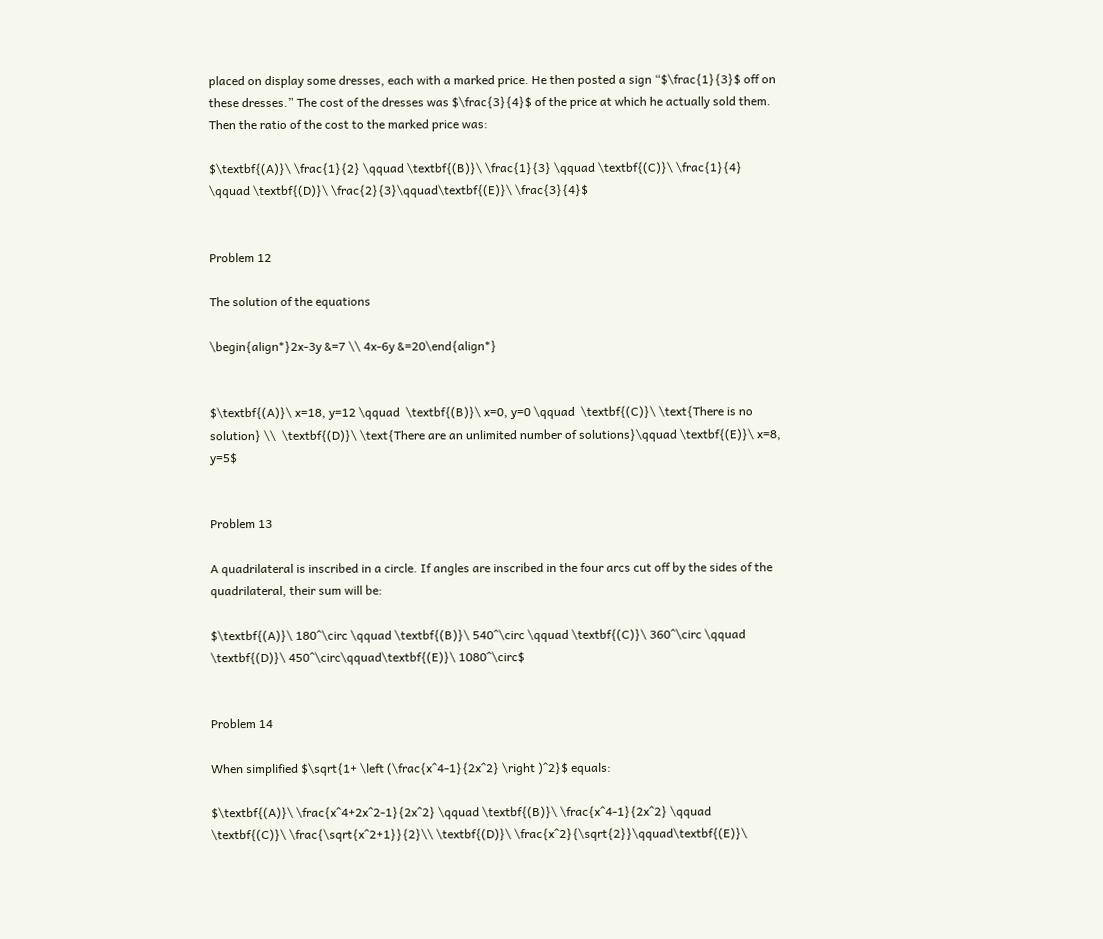placed on display some dresses, each with a marked price. He then posted a sign “$\frac{1}{3}$ off on these dresses.” The cost of the dresses was $\frac{3}{4}$ of the price at which he actually sold them. Then the ratio of the cost to the marked price was:

$\textbf{(A)}\ \frac{1}{2} \qquad \textbf{(B)}\ \frac{1}{3} \qquad \textbf{(C)}\ \frac{1}{4} \qquad \textbf{(D)}\ \frac{2}{3}\qquad\textbf{(E)}\ \frac{3}{4}$


Problem 12

The solution of the equations

\begin{align*}2x-3y &=7 \\ 4x-6y &=20\end{align*}


$\textbf{(A)}\ x=18, y=12 \qquad  \textbf{(B)}\ x=0, y=0 \qquad  \textbf{(C)}\ \text{There is no solution} \\  \textbf{(D)}\ \text{There are an unlimited number of solutions}\qquad \textbf{(E)}\ x=8, y=5$


Problem 13

A quadrilateral is inscribed in a circle. If angles are inscribed in the four arcs cut off by the sides of the quadrilateral, their sum will be:

$\textbf{(A)}\ 180^\circ \qquad \textbf{(B)}\ 540^\circ \qquad \textbf{(C)}\ 360^\circ \qquad \textbf{(D)}\ 450^\circ\qquad\textbf{(E)}\ 1080^\circ$


Problem 14

When simplified $\sqrt{1+ \left (\frac{x^4-1}{2x^2} \right )^2}$ equals:

$\textbf{(A)}\ \frac{x^4+2x^2-1}{2x^2} \qquad \textbf{(B)}\ \frac{x^4-1}{2x^2} \qquad \textbf{(C)}\ \frac{\sqrt{x^2+1}}{2}\\ \textbf{(D)}\ \frac{x^2}{\sqrt{2}}\qquad\textbf{(E)}\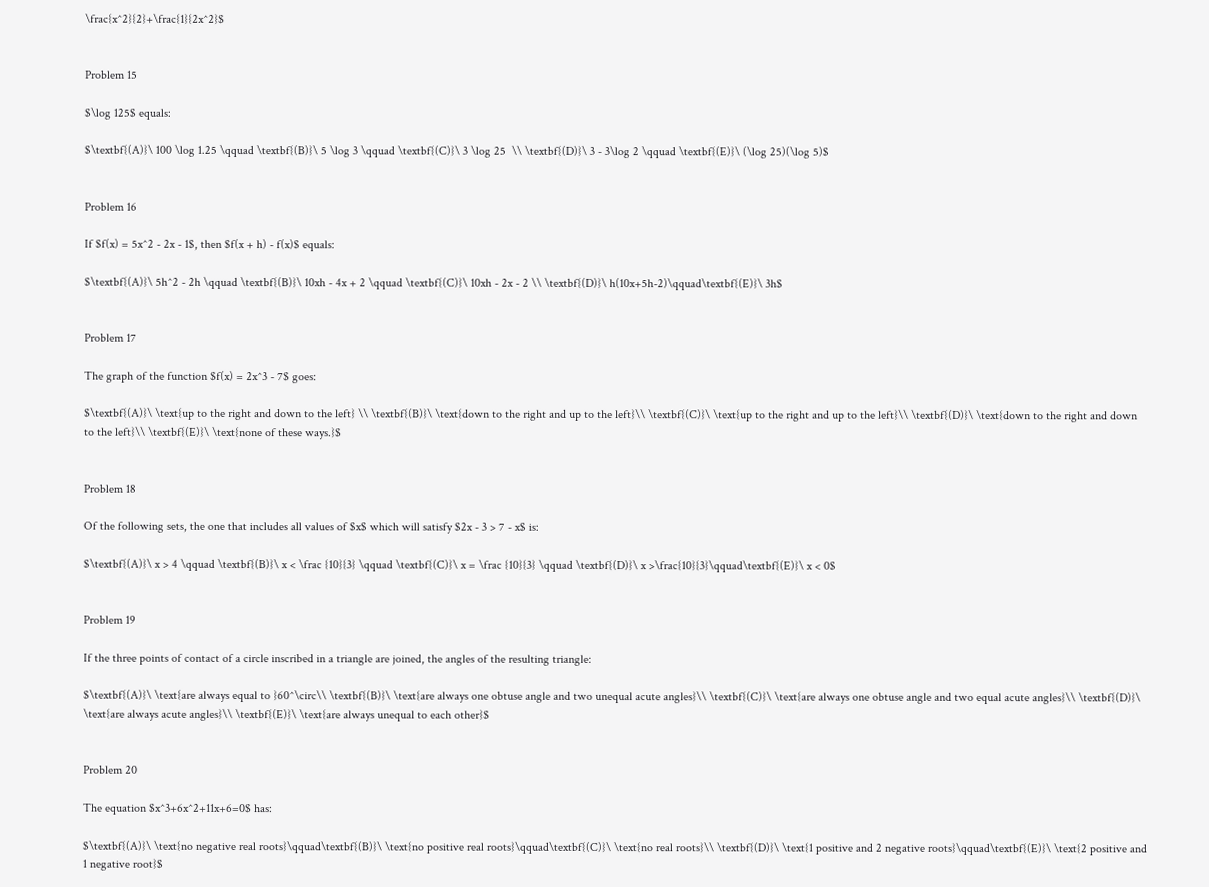\frac{x^2}{2}+\frac{1}{2x^2}$


Problem 15

$\log 125$ equals:

$\textbf{(A)}\ 100 \log 1.25 \qquad \textbf{(B)}\ 5 \log 3 \qquad \textbf{(C)}\ 3 \log 25  \\ \textbf{(D)}\ 3 - 3\log 2 \qquad \textbf{(E)}\ (\log 25)(\log 5)$


Problem 16

If $f(x) = 5x^2 - 2x - 1$, then $f(x + h) - f(x)$ equals:

$\textbf{(A)}\ 5h^2 - 2h \qquad \textbf{(B)}\ 10xh - 4x + 2 \qquad \textbf{(C)}\ 10xh - 2x - 2 \\ \textbf{(D)}\ h(10x+5h-2)\qquad\textbf{(E)}\ 3h$


Problem 17

The graph of the function $f(x) = 2x^3 - 7$ goes:

$\textbf{(A)}\ \text{up to the right and down to the left} \\ \textbf{(B)}\ \text{down to the right and up to the left}\\ \textbf{(C)}\ \text{up to the right and up to the left}\\ \textbf{(D)}\ \text{down to the right and down to the left}\\ \textbf{(E)}\ \text{none of these ways.}$


Problem 18

Of the following sets, the one that includes all values of $x$ which will satisfy $2x - 3 > 7 - x$ is:

$\textbf{(A)}\ x > 4 \qquad \textbf{(B)}\ x < \frac {10}{3} \qquad \textbf{(C)}\ x = \frac {10}{3} \qquad \textbf{(D)}\ x >\frac{10}{3}\qquad\textbf{(E)}\ x < 0$


Problem 19

If the three points of contact of a circle inscribed in a triangle are joined, the angles of the resulting triangle:

$\textbf{(A)}\ \text{are always equal to }60^\circ\\ \textbf{(B)}\ \text{are always one obtuse angle and two unequal acute angles}\\ \textbf{(C)}\ \text{are always one obtuse angle and two equal acute angles}\\ \textbf{(D)}\ \text{are always acute angles}\\ \textbf{(E)}\ \text{are always unequal to each other}$


Problem 20

The equation $x^3+6x^2+11x+6=0$ has:

$\textbf{(A)}\ \text{no negative real roots}\qquad\textbf{(B)}\ \text{no positive real roots}\qquad\textbf{(C)}\ \text{no real roots}\\ \textbf{(D)}\ \text{1 positive and 2 negative roots}\qquad\textbf{(E)}\ \text{2 positive and 1 negative root}$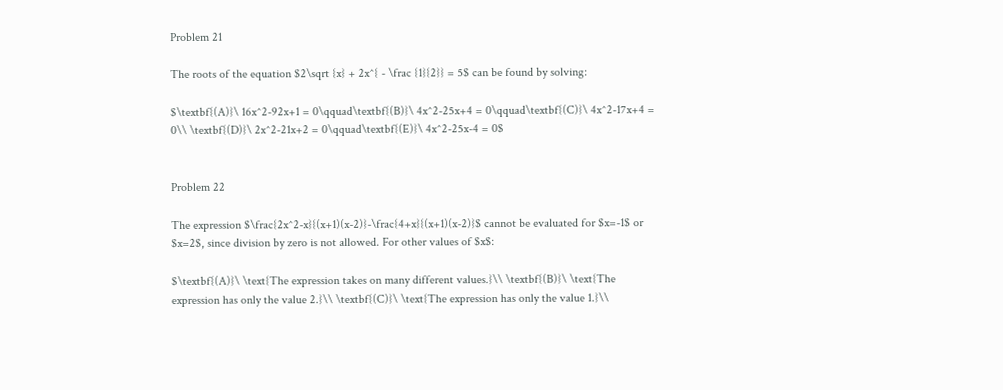Problem 21

The roots of the equation $2\sqrt {x} + 2x^{ - \frac {1}{2}} = 5$ can be found by solving:

$\textbf{(A)}\ 16x^2-92x+1 = 0\qquad\textbf{(B)}\ 4x^2-25x+4 = 0\qquad\textbf{(C)}\ 4x^2-17x+4 = 0\\ \textbf{(D)}\ 2x^2-21x+2 = 0\qquad\textbf{(E)}\ 4x^2-25x-4 = 0$


Problem 22

The expression $\frac{2x^2-x}{(x+1)(x-2)}-\frac{4+x}{(x+1)(x-2)}$ cannot be evaluated for $x=-1$ or $x=2$, since division by zero is not allowed. For other values of $x$:

$\textbf{(A)}\ \text{The expression takes on many different values.}\\ \textbf{(B)}\ \text{The expression has only the value 2.}\\ \textbf{(C)}\ \text{The expression has only the value 1.}\\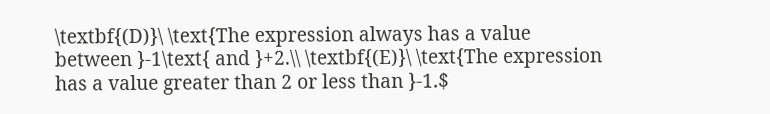\textbf{(D)}\ \text{The expression always has a value between }-1\text{ and }+2.\\ \textbf{(E)}\ \text{The expression has a value greater than 2 or less than }-1.$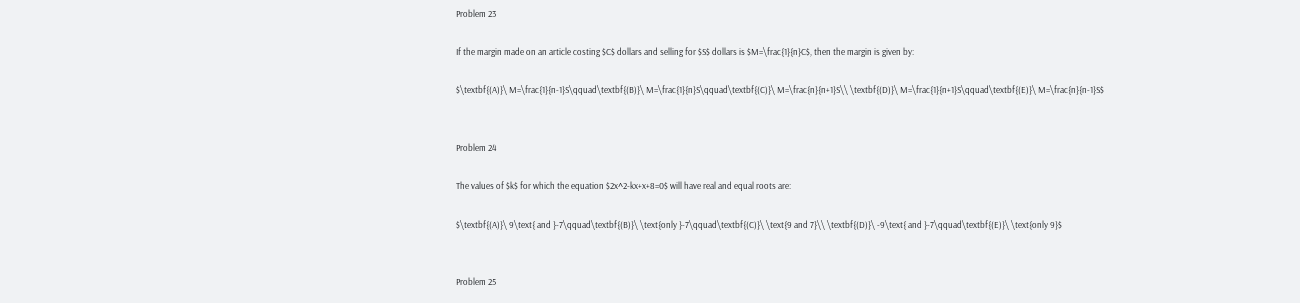Problem 23

If the margin made on an article costing $C$ dollars and selling for $S$ dollars is $M=\frac{1}{n}C$, then the margin is given by:

$\textbf{(A)}\ M=\frac{1}{n-1}S\qquad\textbf{(B)}\ M=\frac{1}{n}S\qquad\textbf{(C)}\ M=\frac{n}{n+1}S\\ \textbf{(D)}\ M=\frac{1}{n+1}S\qquad\textbf{(E)}\ M=\frac{n}{n-1}S$


Problem 24

The values of $k$ for which the equation $2x^2-kx+x+8=0$ will have real and equal roots are:

$\textbf{(A)}\ 9\text{ and }-7\qquad\textbf{(B)}\ \text{only }-7\qquad\textbf{(C)}\ \text{9 and 7}\\ \textbf{(D)}\ -9\text{ and }-7\qquad\textbf{(E)}\ \text{only 9}$


Problem 25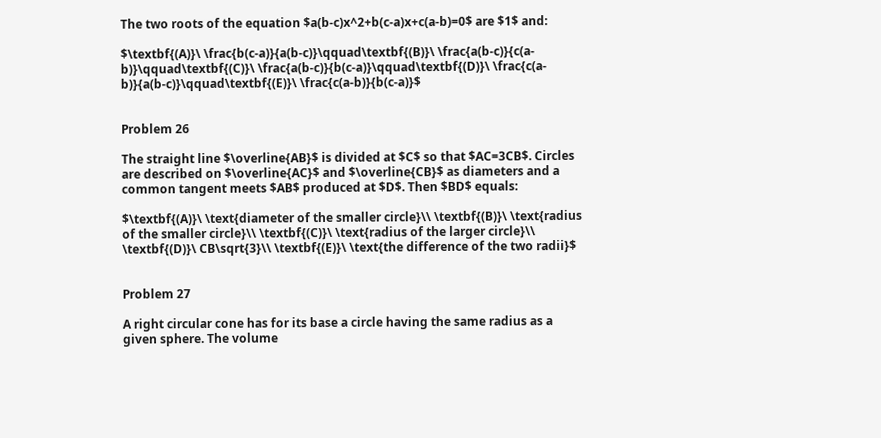The two roots of the equation $a(b-c)x^2+b(c-a)x+c(a-b)=0$ are $1$ and:

$\textbf{(A)}\ \frac{b(c-a)}{a(b-c)}\qquad\textbf{(B)}\ \frac{a(b-c)}{c(a-b)}\qquad\textbf{(C)}\ \frac{a(b-c)}{b(c-a)}\qquad\textbf{(D)}\ \frac{c(a-b)}{a(b-c)}\qquad\textbf{(E)}\ \frac{c(a-b)}{b(c-a)}$


Problem 26

The straight line $\overline{AB}$ is divided at $C$ so that $AC=3CB$. Circles are described on $\overline{AC}$ and $\overline{CB}$ as diameters and a common tangent meets $AB$ produced at $D$. Then $BD$ equals:

$\textbf{(A)}\ \text{diameter of the smaller circle}\\ \textbf{(B)}\ \text{radius of the smaller circle}\\ \textbf{(C)}\ \text{radius of the larger circle}\\ \textbf{(D)}\ CB\sqrt{3}\\ \textbf{(E)}\ \text{the difference of the two radii}$


Problem 27

A right circular cone has for its base a circle having the same radius as a given sphere. The volume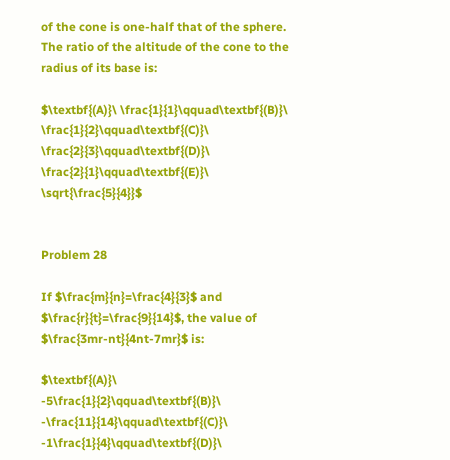of the cone is one-half that of the sphere. The ratio of the altitude of the cone to the radius of its base is:

$\textbf{(A)}\ \frac{1}{1}\qquad\textbf{(B)}\ \frac{1}{2}\qquad\textbf{(C)}\ \frac{2}{3}\qquad\textbf{(D)}\ \frac{2}{1}\qquad\textbf{(E)}\ \sqrt{\frac{5}{4}}$


Problem 28

If $\frac{m}{n}=\frac{4}{3}$ and $\frac{r}{t}=\frac{9}{14}$, the value of $\frac{3mr-nt}{4nt-7mr}$ is:

$\textbf{(A)}\ -5\frac{1}{2}\qquad\textbf{(B)}\ -\frac{11}{14}\qquad\textbf{(C)}\ -1\frac{1}{4}\qquad\textbf{(D)}\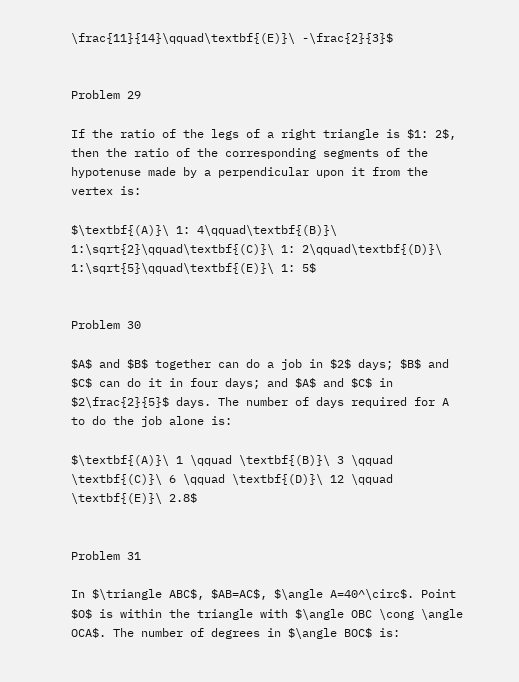\frac{11}{14}\qquad\textbf{(E)}\ -\frac{2}{3}$


Problem 29

If the ratio of the legs of a right triangle is $1: 2$, then the ratio of the corresponding segments of the hypotenuse made by a perpendicular upon it from the vertex is:

$\textbf{(A)}\ 1: 4\qquad\textbf{(B)}\ 1:\sqrt{2}\qquad\textbf{(C)}\ 1: 2\qquad\textbf{(D)}\ 1:\sqrt{5}\qquad\textbf{(E)}\ 1: 5$


Problem 30

$A$ and $B$ together can do a job in $2$ days; $B$ and $C$ can do it in four days; and $A$ and $C$ in $2\frac{2}{5}$ days. The number of days required for A to do the job alone is:

$\textbf{(A)}\ 1 \qquad \textbf{(B)}\ 3 \qquad \textbf{(C)}\ 6 \qquad \textbf{(D)}\ 12 \qquad \textbf{(E)}\ 2.8$


Problem 31

In $\triangle ABC$, $AB=AC$, $\angle A=40^\circ$. Point $O$ is within the triangle with $\angle OBC \cong \angle OCA$. The number of degrees in $\angle BOC$ is: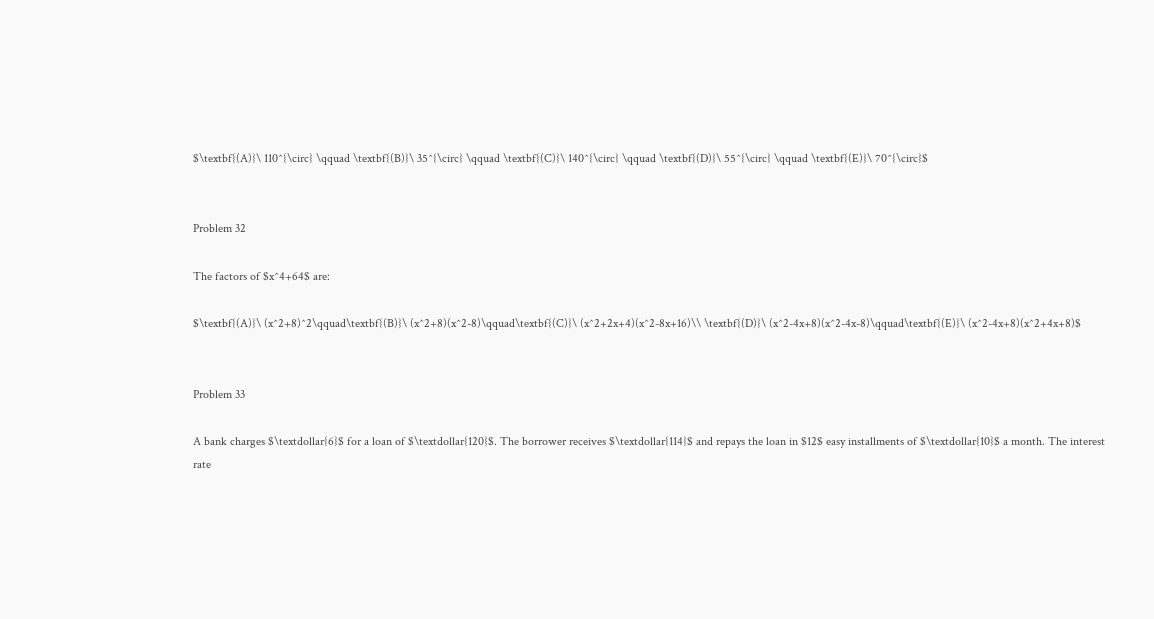$\textbf{(A)}\ 110^{\circ} \qquad \textbf{(B)}\ 35^{\circ} \qquad \textbf{(C)}\ 140^{\circ} \qquad \textbf{(D)}\ 55^{\circ} \qquad \textbf{(E)}\ 70^{\circ}$


Problem 32

The factors of $x^4+64$ are:

$\textbf{(A)}\ (x^2+8)^2\qquad\textbf{(B)}\ (x^2+8)(x^2-8)\qquad\textbf{(C)}\ (x^2+2x+4)(x^2-8x+16)\\ \textbf{(D)}\ (x^2-4x+8)(x^2-4x-8)\qquad\textbf{(E)}\ (x^2-4x+8)(x^2+4x+8)$


Problem 33

A bank charges $\textdollar{6}$ for a loan of $\textdollar{120}$. The borrower receives $\textdollar{114}$ and repays the loan in $12$ easy installments of $\textdollar{10}$ a month. The interest rate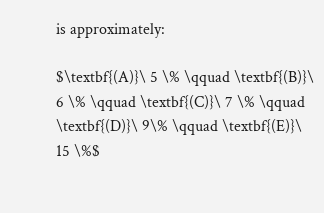is approximately:

$\textbf{(A)}\ 5 \% \qquad \textbf{(B)}\ 6 \% \qquad \textbf{(C)}\ 7 \% \qquad \textbf{(D)}\ 9\% \qquad \textbf{(E)}\ 15 \%$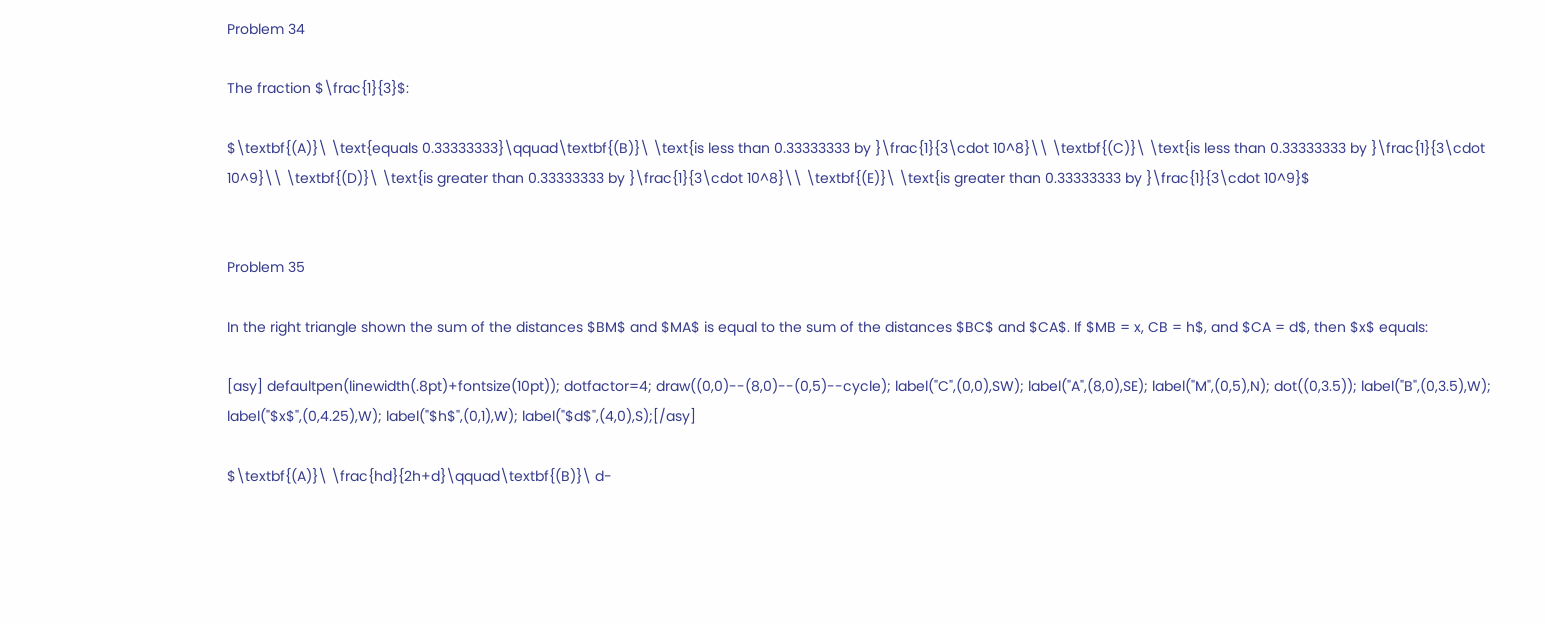Problem 34

The fraction $\frac{1}{3}$:

$\textbf{(A)}\ \text{equals 0.33333333}\qquad\textbf{(B)}\ \text{is less than 0.33333333 by }\frac{1}{3\cdot 10^8}\\ \textbf{(C)}\ \text{is less than 0.33333333 by }\frac{1}{3\cdot 10^9}\\ \textbf{(D)}\ \text{is greater than 0.33333333 by }\frac{1}{3\cdot 10^8}\\ \textbf{(E)}\ \text{is greater than 0.33333333 by }\frac{1}{3\cdot 10^9}$


Problem 35

In the right triangle shown the sum of the distances $BM$ and $MA$ is equal to the sum of the distances $BC$ and $CA$. If $MB = x, CB = h$, and $CA = d$, then $x$ equals:

[asy] defaultpen(linewidth(.8pt)+fontsize(10pt)); dotfactor=4; draw((0,0)--(8,0)--(0,5)--cycle); label("C",(0,0),SW); label("A",(8,0),SE); label("M",(0,5),N); dot((0,3.5)); label("B",(0,3.5),W); label("$x$",(0,4.25),W); label("$h$",(0,1),W); label("$d$",(4,0),S);[/asy]

$\textbf{(A)}\ \frac{hd}{2h+d}\qquad\textbf{(B)}\ d-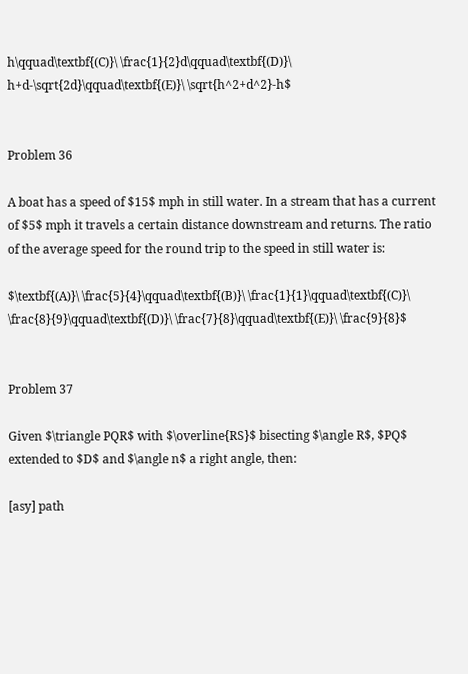h\qquad\textbf{(C)}\ \frac{1}{2}d\qquad\textbf{(D)}\ h+d-\sqrt{2d}\qquad\textbf{(E)}\ \sqrt{h^2+d^2}-h$


Problem 36

A boat has a speed of $15$ mph in still water. In a stream that has a current of $5$ mph it travels a certain distance downstream and returns. The ratio of the average speed for the round trip to the speed in still water is:

$\textbf{(A)}\ \frac{5}{4}\qquad\textbf{(B)}\ \frac{1}{1}\qquad\textbf{(C)}\ \frac{8}{9}\qquad\textbf{(D)}\ \frac{7}{8}\qquad\textbf{(E)}\ \frac{9}{8}$


Problem 37

Given $\triangle PQR$ with $\overline{RS}$ bisecting $\angle R$, $PQ$ extended to $D$ and $\angle n$ a right angle, then:

[asy] path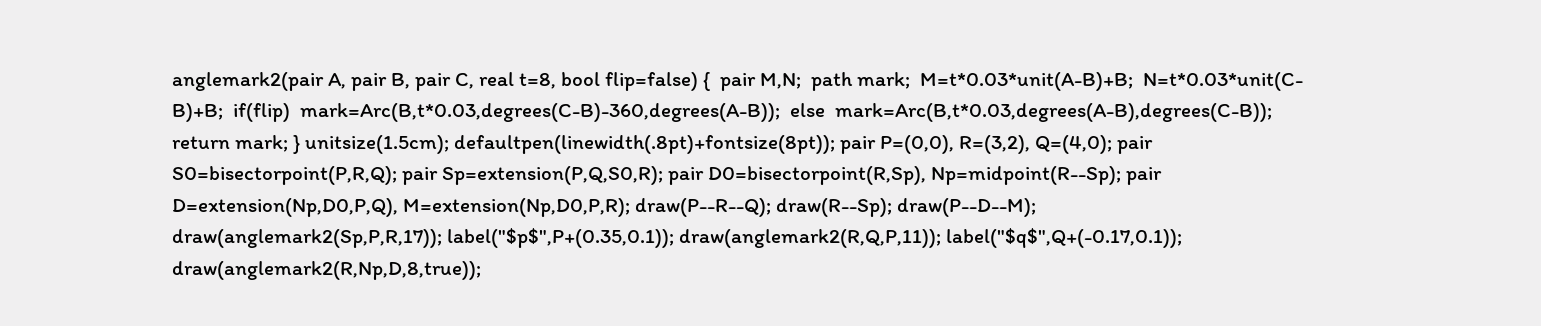anglemark2(pair A, pair B, pair C, real t=8, bool flip=false) {  pair M,N;  path mark;  M=t*0.03*unit(A-B)+B;  N=t*0.03*unit(C-B)+B;  if(flip)  mark=Arc(B,t*0.03,degrees(C-B)-360,degrees(A-B));  else  mark=Arc(B,t*0.03,degrees(A-B),degrees(C-B));  return mark; } unitsize(1.5cm); defaultpen(linewidth(.8pt)+fontsize(8pt)); pair P=(0,0), R=(3,2), Q=(4,0); pair S0=bisectorpoint(P,R,Q); pair Sp=extension(P,Q,S0,R); pair D0=bisectorpoint(R,Sp), Np=midpoint(R--Sp); pair D=extension(Np,D0,P,Q), M=extension(Np,D0,P,R); draw(P--R--Q); draw(R--Sp); draw(P--D--M); draw(anglemark2(Sp,P,R,17)); label("$p$",P+(0.35,0.1)); draw(anglemark2(R,Q,P,11)); label("$q$",Q+(-0.17,0.1)); draw(anglemark2(R,Np,D,8,true));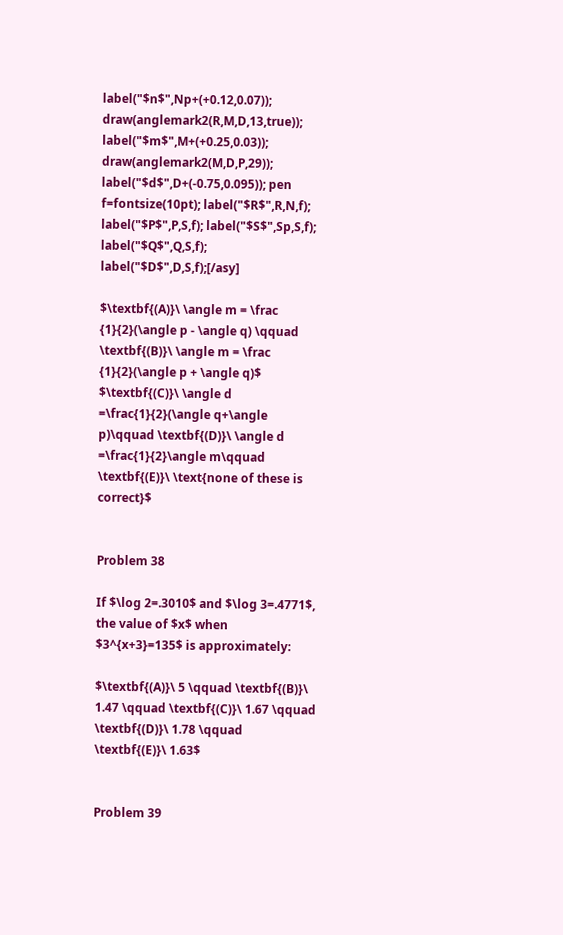label("$n$",Np+(+0.12,0.07)); draw(anglemark2(R,M,D,13,true)); label("$m$",M+(+0.25,0.03)); draw(anglemark2(M,D,P,29)); label("$d$",D+(-0.75,0.095)); pen f=fontsize(10pt); label("$R$",R,N,f); label("$P$",P,S,f); label("$S$",Sp,S,f); label("$Q$",Q,S,f); label("$D$",D,S,f);[/asy]

$\textbf{(A)}\ \angle m = \frac {1}{2}(\angle p - \angle q) \qquad  \textbf{(B)}\ \angle m = \frac {1}{2}(\angle p + \angle q)$ $\textbf{(C)}\ \angle d =\frac{1}{2}(\angle q+\angle p)\qquad \textbf{(D)}\ \angle d =\frac{1}{2}\angle m\qquad \textbf{(E)}\ \text{none of these is correct}$


Problem 38

If $\log 2=.3010$ and $\log 3=.4771$, the value of $x$ when $3^{x+3}=135$ is approximately:

$\textbf{(A)}\ 5 \qquad \textbf{(B)}\ 1.47 \qquad \textbf{(C)}\ 1.67 \qquad \textbf{(D)}\ 1.78 \qquad \textbf{(E)}\ 1.63$


Problem 39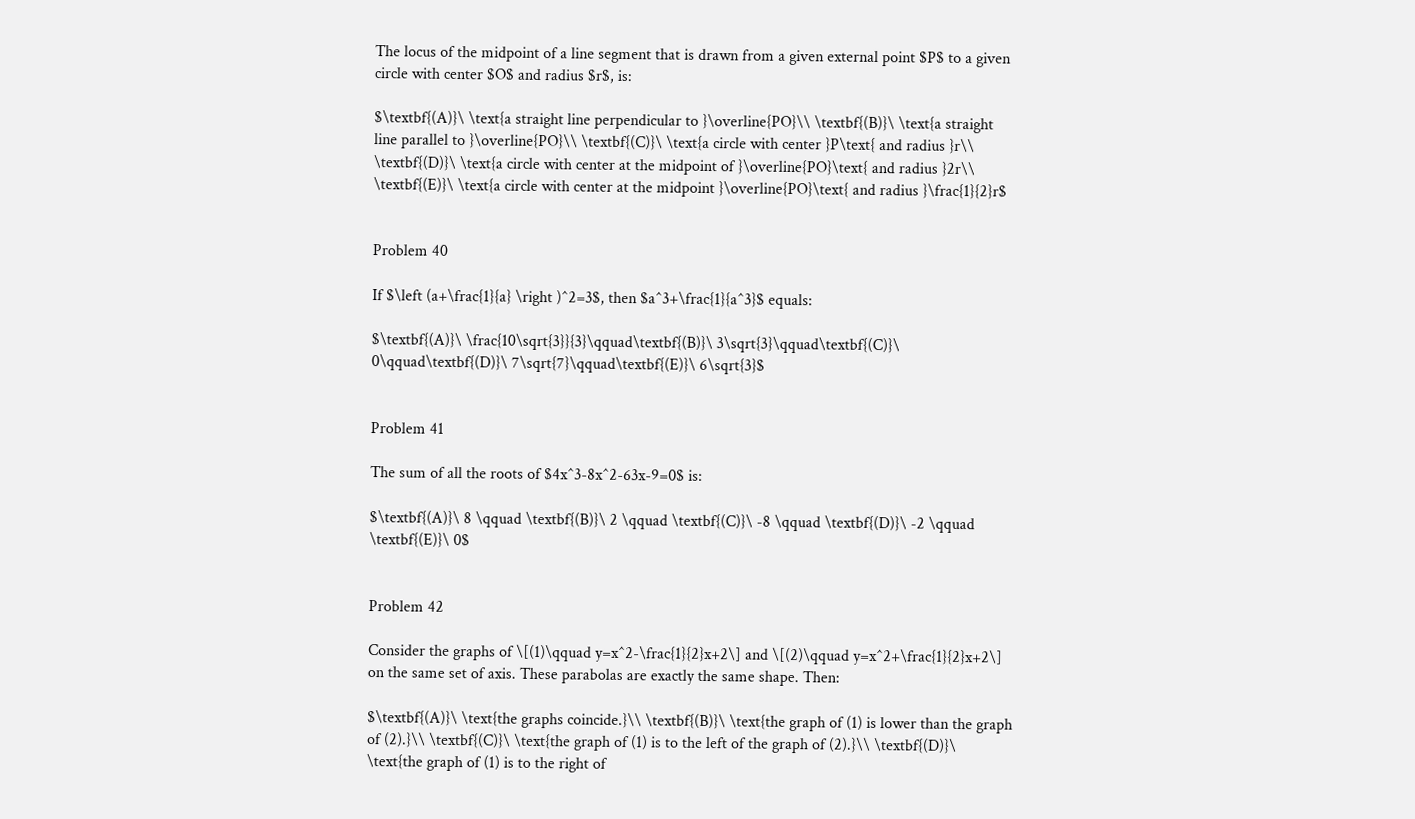The locus of the midpoint of a line segment that is drawn from a given external point $P$ to a given circle with center $O$ and radius $r$, is:

$\textbf{(A)}\ \text{a straight line perpendicular to }\overline{PO}\\ \textbf{(B)}\ \text{a straight line parallel to }\overline{PO}\\ \textbf{(C)}\ \text{a circle with center }P\text{ and radius }r\\ \textbf{(D)}\ \text{a circle with center at the midpoint of }\overline{PO}\text{ and radius }2r\\ \textbf{(E)}\ \text{a circle with center at the midpoint }\overline{PO}\text{ and radius }\frac{1}{2}r$


Problem 40

If $\left (a+\frac{1}{a} \right )^2=3$, then $a^3+\frac{1}{a^3}$ equals:

$\textbf{(A)}\ \frac{10\sqrt{3}}{3}\qquad\textbf{(B)}\ 3\sqrt{3}\qquad\textbf{(C)}\ 0\qquad\textbf{(D)}\ 7\sqrt{7}\qquad\textbf{(E)}\ 6\sqrt{3}$


Problem 41

The sum of all the roots of $4x^3-8x^2-63x-9=0$ is:

$\textbf{(A)}\ 8 \qquad \textbf{(B)}\ 2 \qquad \textbf{(C)}\ -8 \qquad \textbf{(D)}\ -2 \qquad \textbf{(E)}\ 0$


Problem 42

Consider the graphs of \[(1)\qquad y=x^2-\frac{1}{2}x+2\] and \[(2)\qquad y=x^2+\frac{1}{2}x+2\] on the same set of axis. These parabolas are exactly the same shape. Then:

$\textbf{(A)}\ \text{the graphs coincide.}\\ \textbf{(B)}\ \text{the graph of (1) is lower than the graph of (2).}\\ \textbf{(C)}\ \text{the graph of (1) is to the left of the graph of (2).}\\ \textbf{(D)}\ \text{the graph of (1) is to the right of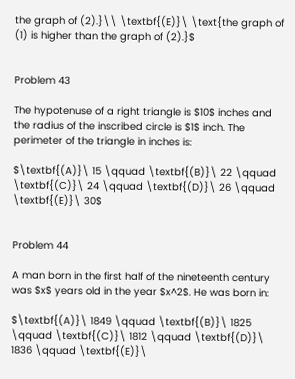the graph of (2).}\\ \textbf{(E)}\ \text{the graph of (1) is higher than the graph of (2).}$


Problem 43

The hypotenuse of a right triangle is $10$ inches and the radius of the inscribed circle is $1$ inch. The perimeter of the triangle in inches is:

$\textbf{(A)}\ 15 \qquad \textbf{(B)}\ 22 \qquad \textbf{(C)}\ 24 \qquad \textbf{(D)}\ 26 \qquad \textbf{(E)}\ 30$


Problem 44

A man born in the first half of the nineteenth century was $x$ years old in the year $x^2$. He was born in:

$\textbf{(A)}\ 1849 \qquad \textbf{(B)}\ 1825 \qquad \textbf{(C)}\ 1812 \qquad \textbf{(D)}\ 1836 \qquad \textbf{(E)}\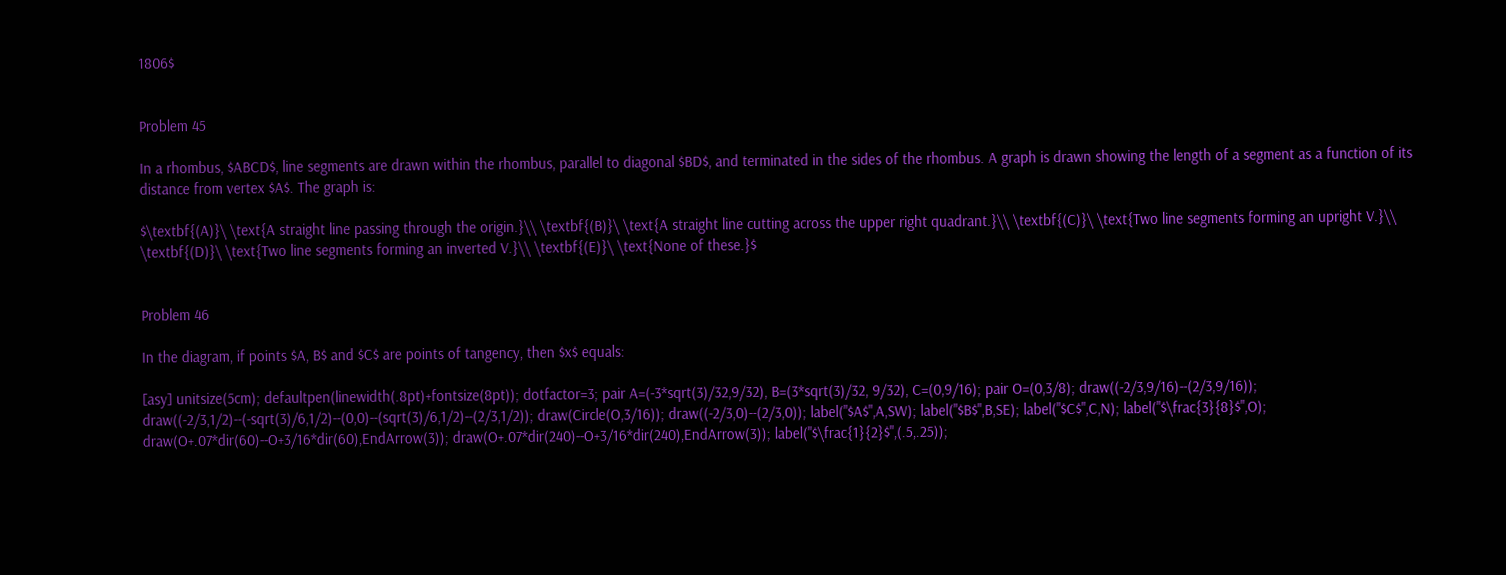1806$


Problem 45

In a rhombus, $ABCD$, line segments are drawn within the rhombus, parallel to diagonal $BD$, and terminated in the sides of the rhombus. A graph is drawn showing the length of a segment as a function of its distance from vertex $A$. The graph is:

$\textbf{(A)}\ \text{A straight line passing through the origin.}\\ \textbf{(B)}\ \text{A straight line cutting across the upper right quadrant.}\\ \textbf{(C)}\ \text{Two line segments forming an upright V.}\\ \textbf{(D)}\ \text{Two line segments forming an inverted V.}\\ \textbf{(E)}\ \text{None of these.}$


Problem 46

In the diagram, if points $A, B$ and $C$ are points of tangency, then $x$ equals:

[asy] unitsize(5cm); defaultpen(linewidth(.8pt)+fontsize(8pt)); dotfactor=3; pair A=(-3*sqrt(3)/32,9/32), B=(3*sqrt(3)/32, 9/32), C=(0,9/16); pair O=(0,3/8); draw((-2/3,9/16)--(2/3,9/16)); draw((-2/3,1/2)--(-sqrt(3)/6,1/2)--(0,0)--(sqrt(3)/6,1/2)--(2/3,1/2)); draw(Circle(O,3/16)); draw((-2/3,0)--(2/3,0)); label("$A$",A,SW); label("$B$",B,SE); label("$C$",C,N); label("$\frac{3}{8}$",O); draw(O+.07*dir(60)--O+3/16*dir(60),EndArrow(3)); draw(O+.07*dir(240)--O+3/16*dir(240),EndArrow(3)); label("$\frac{1}{2}$",(.5,.25));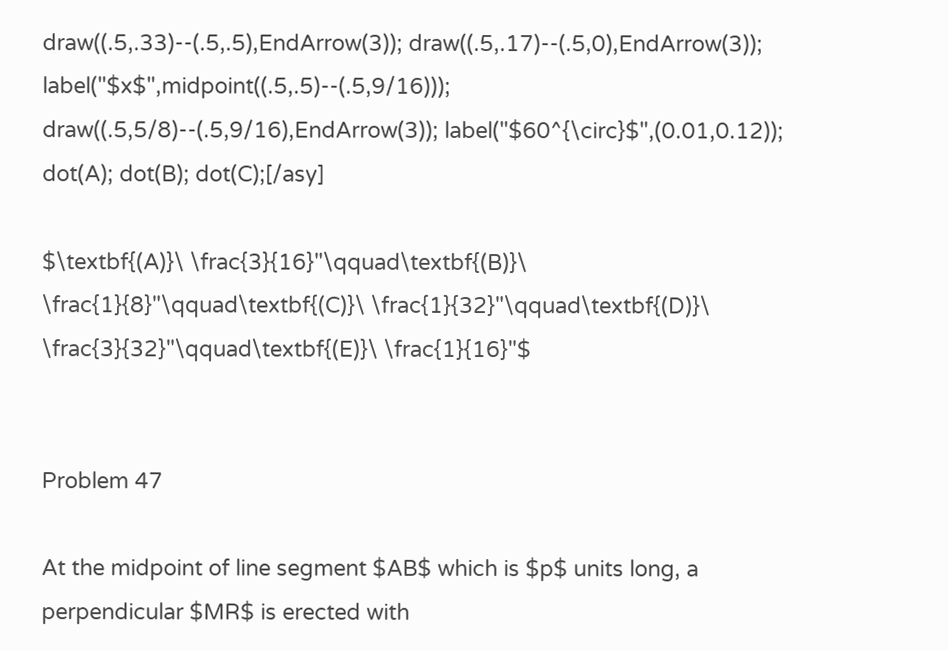draw((.5,.33)--(.5,.5),EndArrow(3)); draw((.5,.17)--(.5,0),EndArrow(3)); label("$x$",midpoint((.5,.5)--(.5,9/16))); draw((.5,5/8)--(.5,9/16),EndArrow(3)); label("$60^{\circ}$",(0.01,0.12)); dot(A); dot(B); dot(C);[/asy]

$\textbf{(A)}\ \frac{3}{16}"\qquad\textbf{(B)}\ \frac{1}{8}"\qquad\textbf{(C)}\ \frac{1}{32}"\qquad\textbf{(D)}\ \frac{3}{32}"\qquad\textbf{(E)}\ \frac{1}{16}"$


Problem 47

At the midpoint of line segment $AB$ which is $p$ units long, a perpendicular $MR$ is erected with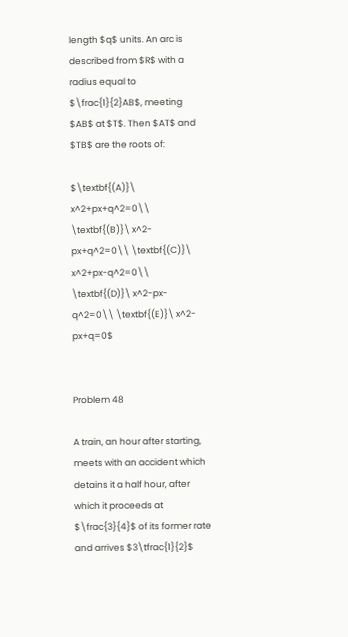length $q$ units. An arc is described from $R$ with a radius equal to $\frac{1}{2}AB$, meeting $AB$ at $T$. Then $AT$ and $TB$ are the roots of:

$\textbf{(A)}\ x^2+px+q^2=0\\ \textbf{(B)}\ x^2-px+q^2=0\\ \textbf{(C)}\ x^2+px-q^2=0\\ \textbf{(D)}\ x^2-px-q^2=0\\ \textbf{(E)}\ x^2-px+q=0$


Problem 48

A train, an hour after starting, meets with an accident which detains it a half hour, after which it proceeds at $\frac{3}{4}$ of its former rate and arrives $3\tfrac{1}{2}$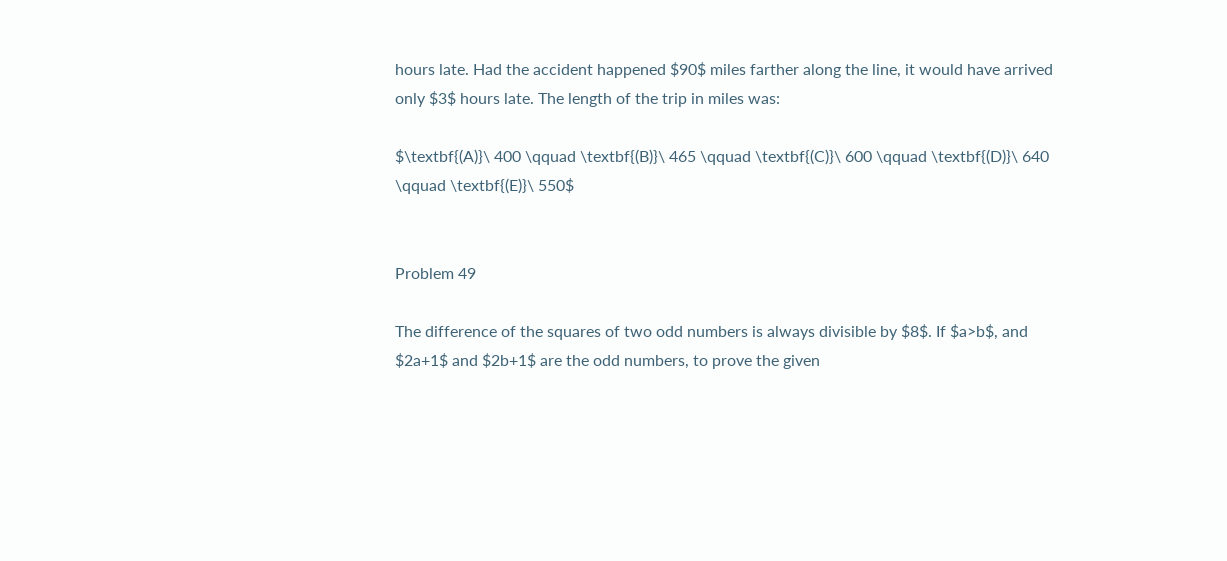hours late. Had the accident happened $90$ miles farther along the line, it would have arrived only $3$ hours late. The length of the trip in miles was:

$\textbf{(A)}\ 400 \qquad \textbf{(B)}\ 465 \qquad \textbf{(C)}\ 600 \qquad \textbf{(D)}\ 640 \qquad \textbf{(E)}\ 550$


Problem 49

The difference of the squares of two odd numbers is always divisible by $8$. If $a>b$, and $2a+1$ and $2b+1$ are the odd numbers, to prove the given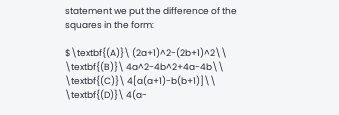statement we put the difference of the squares in the form:

$\textbf{(A)}\ (2a+1)^2-(2b+1)^2\\ \textbf{(B)}\ 4a^2-4b^2+4a-4b\\ \textbf{(C)}\ 4[a(a+1)-b(b+1)]\\ \textbf{(D)}\ 4(a-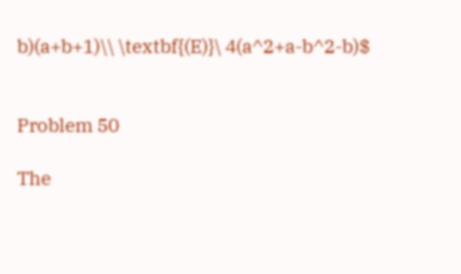b)(a+b+1)\\ \textbf{(E)}\ 4(a^2+a-b^2-b)$


Problem 50

The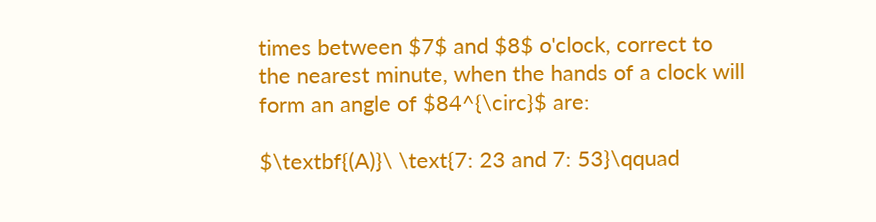times between $7$ and $8$ o'clock, correct to the nearest minute, when the hands of a clock will form an angle of $84^{\circ}$ are:

$\textbf{(A)}\ \text{7: 23 and 7: 53}\qquad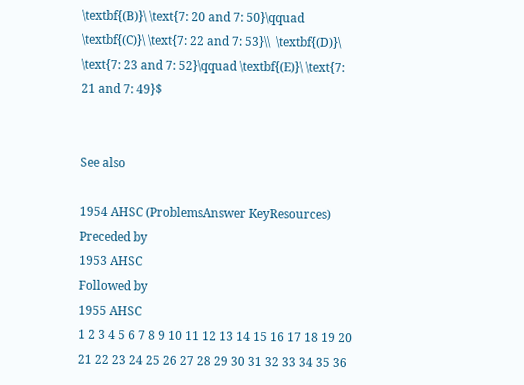\textbf{(B)}\ \text{7: 20 and 7: 50}\qquad \textbf{(C)}\ \text{7: 22 and 7: 53}\\  \textbf{(D)}\ \text{7: 23 and 7: 52}\qquad \textbf{(E)}\ \text{7: 21 and 7: 49}$


See also

1954 AHSC (ProblemsAnswer KeyResources)
Preceded by
1953 AHSC
Followed by
1955 AHSC
1 2 3 4 5 6 7 8 9 10 11 12 13 14 15 16 17 18 19 20 21 22 23 24 25 26 27 28 29 30 31 32 33 34 35 36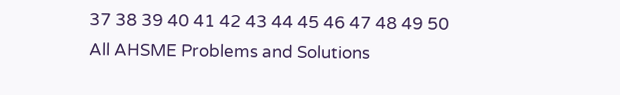37 38 39 40 41 42 43 44 45 46 47 48 49 50
All AHSME Problems and Solutions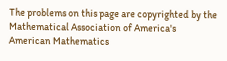The problems on this page are copyrighted by the Mathematical Association of America's American Mathematics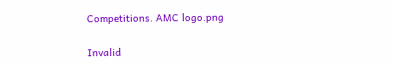Competitions. AMC logo.png

Invalid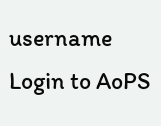username
Login to AoPS